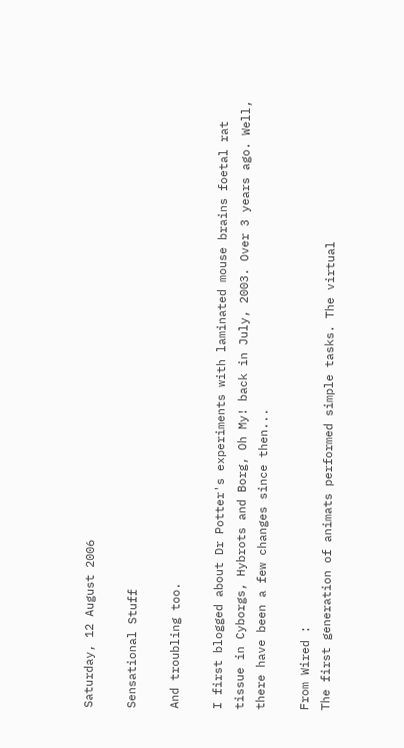Saturday, 12 August 2006

Sensational Stuff

And troubling too.

I first blogged about Dr Potter's experiments with laminated mouse brains foetal rat tissue in Cyborgs, Hybrots and Borg, Oh My! back in July, 2003. Over 3 years ago. Well, there have been a few changes since then...

From Wired :
The first generation of animats performed simple tasks. The virtual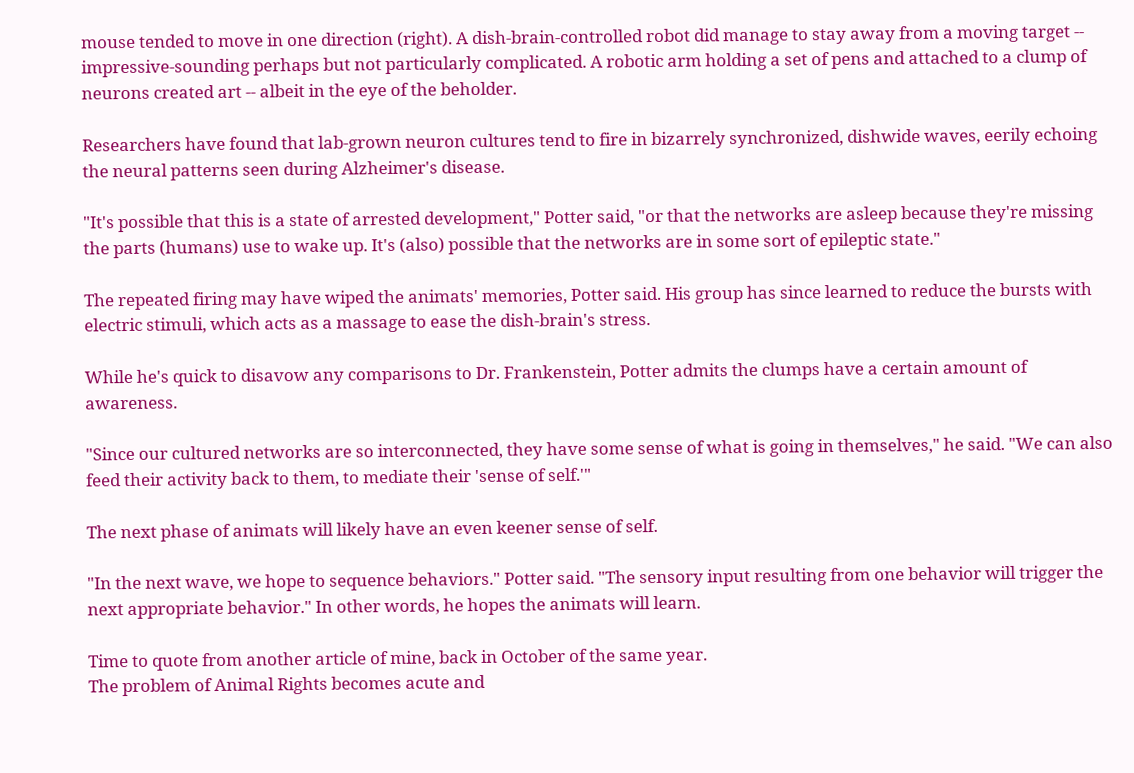mouse tended to move in one direction (right). A dish-brain-controlled robot did manage to stay away from a moving target -- impressive-sounding perhaps but not particularly complicated. A robotic arm holding a set of pens and attached to a clump of neurons created art -- albeit in the eye of the beholder.

Researchers have found that lab-grown neuron cultures tend to fire in bizarrely synchronized, dishwide waves, eerily echoing the neural patterns seen during Alzheimer's disease.

"It's possible that this is a state of arrested development," Potter said, "or that the networks are asleep because they're missing the parts (humans) use to wake up. It's (also) possible that the networks are in some sort of epileptic state."

The repeated firing may have wiped the animats' memories, Potter said. His group has since learned to reduce the bursts with electric stimuli, which acts as a massage to ease the dish-brain's stress.

While he's quick to disavow any comparisons to Dr. Frankenstein, Potter admits the clumps have a certain amount of awareness.

"Since our cultured networks are so interconnected, they have some sense of what is going in themselves," he said. "We can also feed their activity back to them, to mediate their 'sense of self.'"

The next phase of animats will likely have an even keener sense of self.

"In the next wave, we hope to sequence behaviors." Potter said. "The sensory input resulting from one behavior will trigger the next appropriate behavior." In other words, he hopes the animats will learn.

Time to quote from another article of mine, back in October of the same year.
The problem of Animal Rights becomes acute and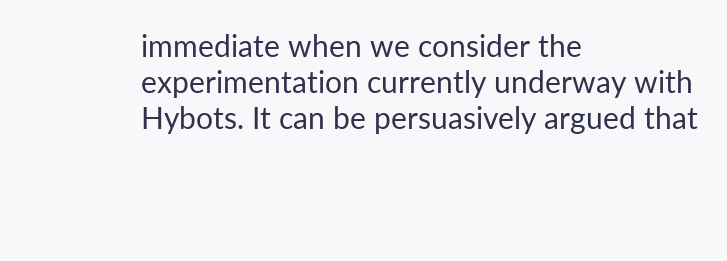immediate when we consider the experimentation currently underway with Hybots. It can be persuasively argued that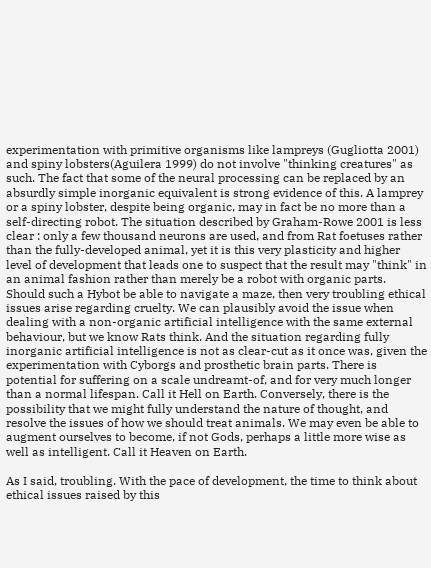experimentation with primitive organisms like lampreys (Gugliotta 2001) and spiny lobsters(Aguilera 1999) do not involve "thinking creatures" as such. The fact that some of the neural processing can be replaced by an absurdly simple inorganic equivalent is strong evidence of this. A lamprey or a spiny lobster, despite being organic, may in fact be no more than a self-directing robot. The situation described by Graham-Rowe 2001 is less clear : only a few thousand neurons are used, and from Rat foetuses rather than the fully-developed animal, yet it is this very plasticity and higher level of development that leads one to suspect that the result may "think" in an animal fashion rather than merely be a robot with organic parts. Should such a Hybot be able to navigate a maze, then very troubling ethical issues arise regarding cruelty. We can plausibly avoid the issue when dealing with a non-organic artificial intelligence with the same external behaviour, but we know Rats think. And the situation regarding fully inorganic artificial intelligence is not as clear-cut as it once was, given the experimentation with Cyborgs and prosthetic brain parts. There is potential for suffering on a scale undreamt-of, and for very much longer than a normal lifespan. Call it Hell on Earth. Conversely, there is the possibility that we might fully understand the nature of thought, and resolve the issues of how we should treat animals. We may even be able to augment ourselves to become, if not Gods, perhaps a little more wise as well as intelligent. Call it Heaven on Earth.

As I said, troubling. With the pace of development, the time to think about ethical issues raised by this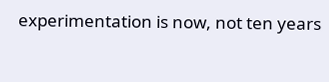experimentation is now, not ten years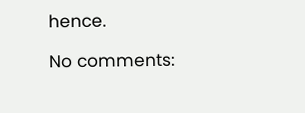hence.

No comments: